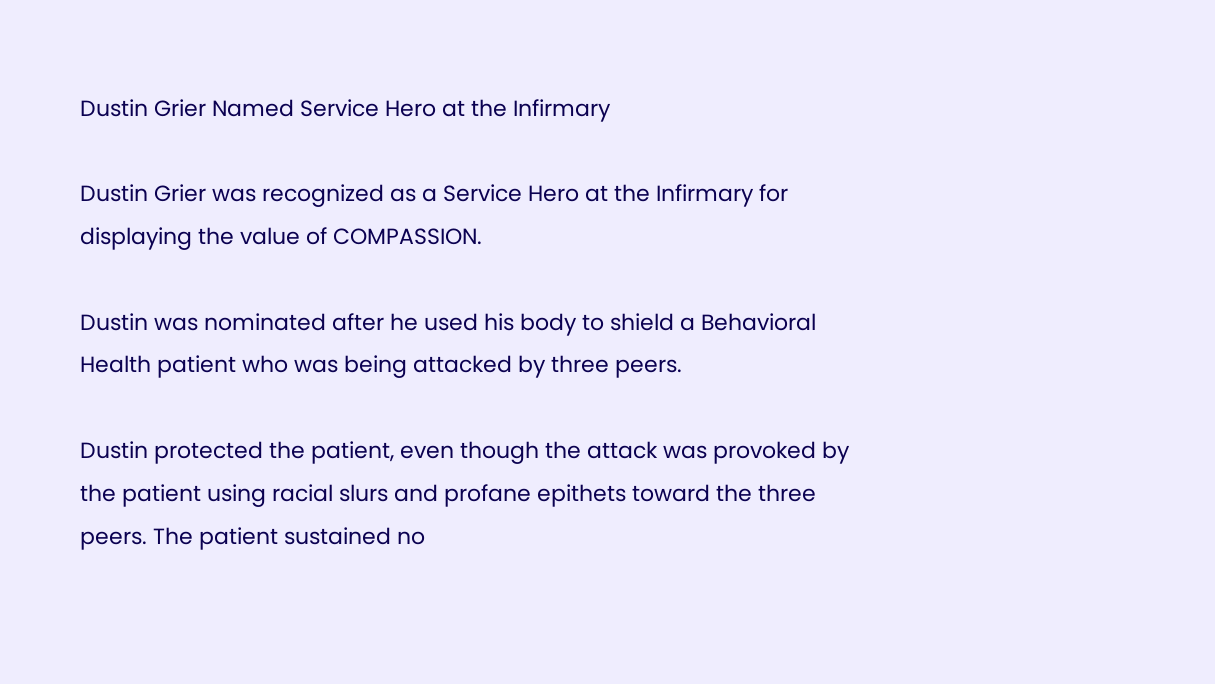Dustin Grier Named Service Hero at the Infirmary

Dustin Grier was recognized as a Service Hero at the Infirmary for displaying the value of COMPASSION.

Dustin was nominated after he used his body to shield a Behavioral Health patient who was being attacked by three peers.

Dustin protected the patient, even though the attack was provoked by the patient using racial slurs and profane epithets toward the three peers. The patient sustained no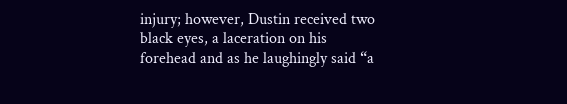injury; however, Dustin received two black eyes, a laceration on his forehead and as he laughingly said “a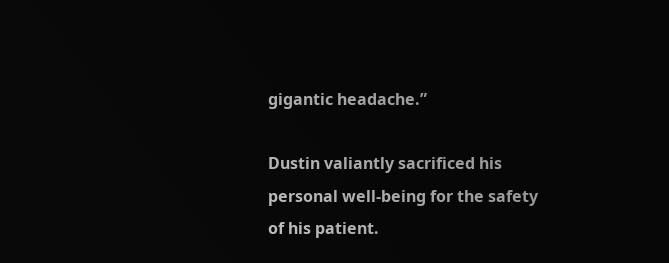gigantic headache.”

Dustin valiantly sacrificed his personal well-being for the safety of his patient.